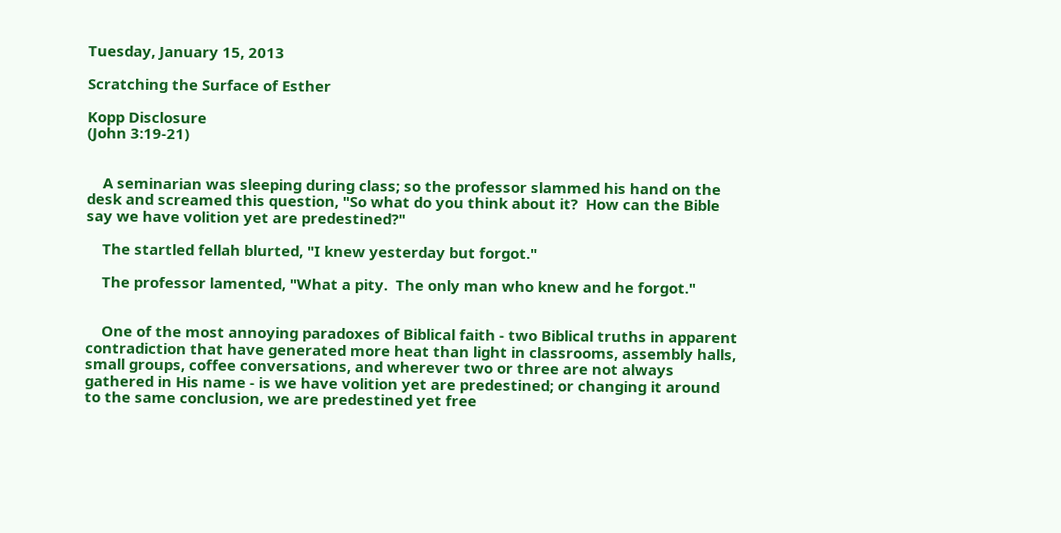Tuesday, January 15, 2013

Scratching the Surface of Esther

Kopp Disclosure
(John 3:19-21)


    A seminarian was sleeping during class; so the professor slammed his hand on the desk and screamed this question, "So what do you think about it?  How can the Bible say we have volition yet are predestined?"

    The startled fellah blurted, "I knew yesterday but forgot."

    The professor lamented, "What a pity.  The only man who knew and he forgot."


    One of the most annoying paradoxes of Biblical faith - two Biblical truths in apparent contradiction that have generated more heat than light in classrooms, assembly halls, small groups, coffee conversations, and wherever two or three are not always gathered in His name - is we have volition yet are predestined; or changing it around to the same conclusion, we are predestined yet free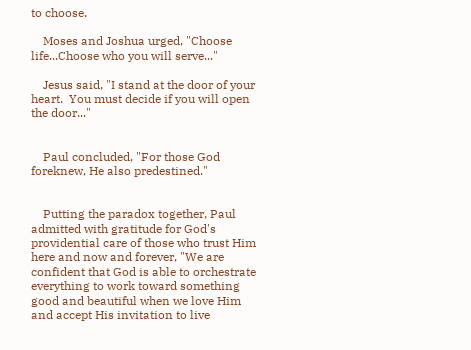to choose.

    Moses and Joshua urged, "Choose life...Choose who you will serve..."

    Jesus said, "I stand at the door of your heart.  You must decide if you will open the door..."


    Paul concluded, "For those God foreknew, He also predestined."


    Putting the paradox together, Paul admitted with gratitude for God's providential care of those who trust Him here and now and forever, "We are confident that God is able to orchestrate everything to work toward something good and beautiful when we love Him and accept His invitation to live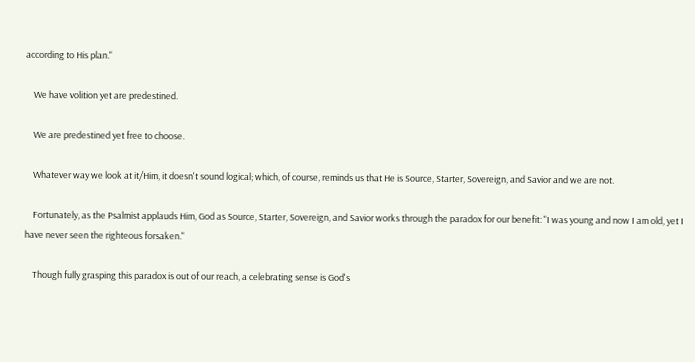according to His plan."

    We have volition yet are predestined.

    We are predestined yet free to choose.

    Whatever way we look at it/Him, it doesn't sound logical; which, of course, reminds us that He is Source, Starter, Sovereign, and Savior and we are not.

    Fortunately, as the Psalmist applauds Him, God as Source, Starter, Sovereign, and Savior works through the paradox for our benefit: "I was young and now I am old, yet I have never seen the righteous forsaken."

    Though fully grasping this paradox is out of our reach, a celebrating sense is God's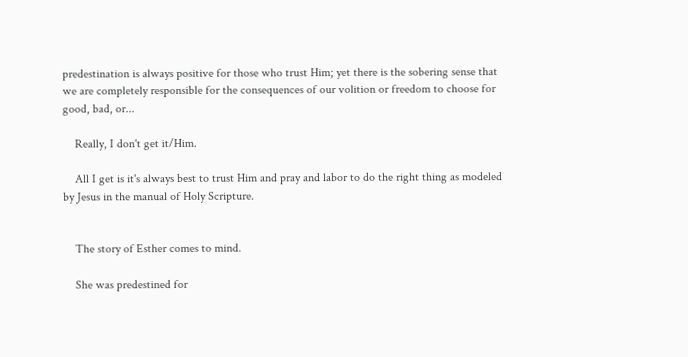predestination is always positive for those who trust Him; yet there is the sobering sense that we are completely responsible for the consequences of our volition or freedom to choose for good, bad, or...

    Really, I don't get it/Him.

    All I get is it's always best to trust Him and pray and labor to do the right thing as modeled by Jesus in the manual of Holy Scripture.


    The story of Esther comes to mind.

    She was predestined for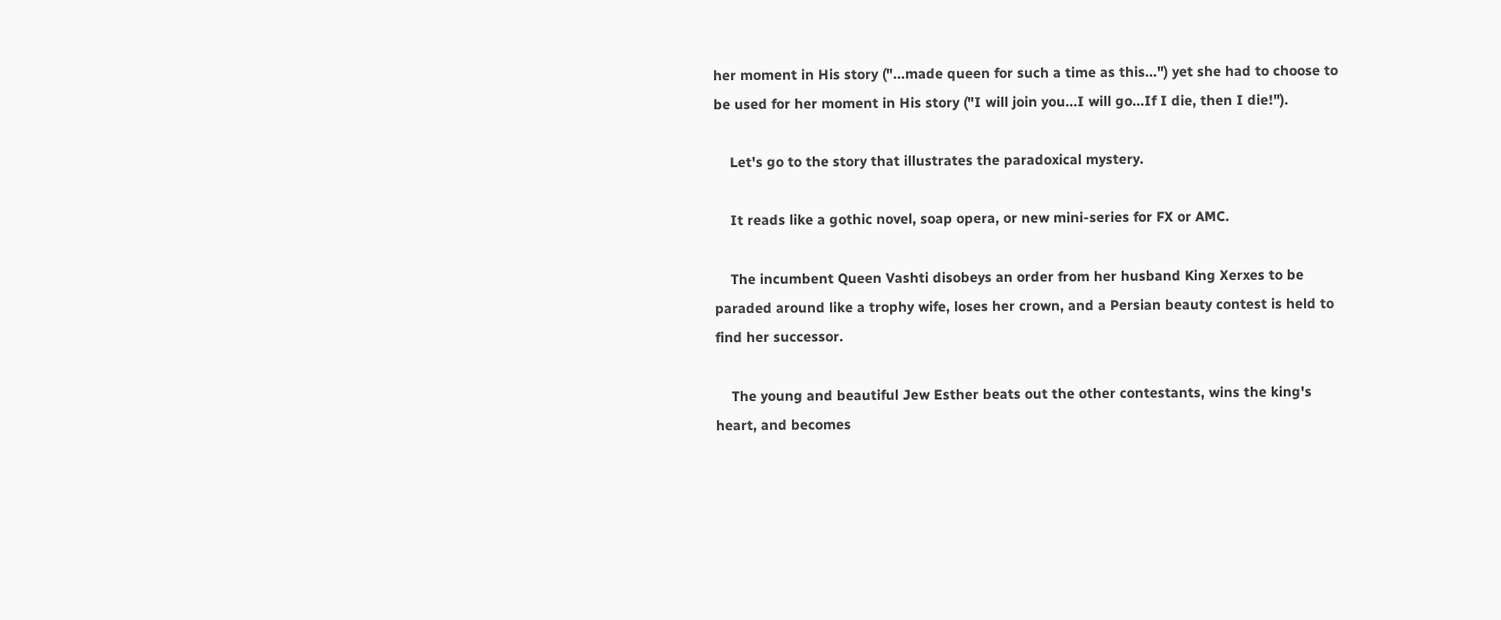her moment in His story ("...made queen for such a time as this...") yet she had to choose to be used for her moment in His story ("I will join you...I will go...If I die, then I die!").

    Let's go to the story that illustrates the paradoxical mystery.

    It reads like a gothic novel, soap opera, or new mini-series for FX or AMC.

    The incumbent Queen Vashti disobeys an order from her husband King Xerxes to be paraded around like a trophy wife, loses her crown, and a Persian beauty contest is held to find her successor.

    The young and beautiful Jew Esther beats out the other contestants, wins the king's heart, and becomes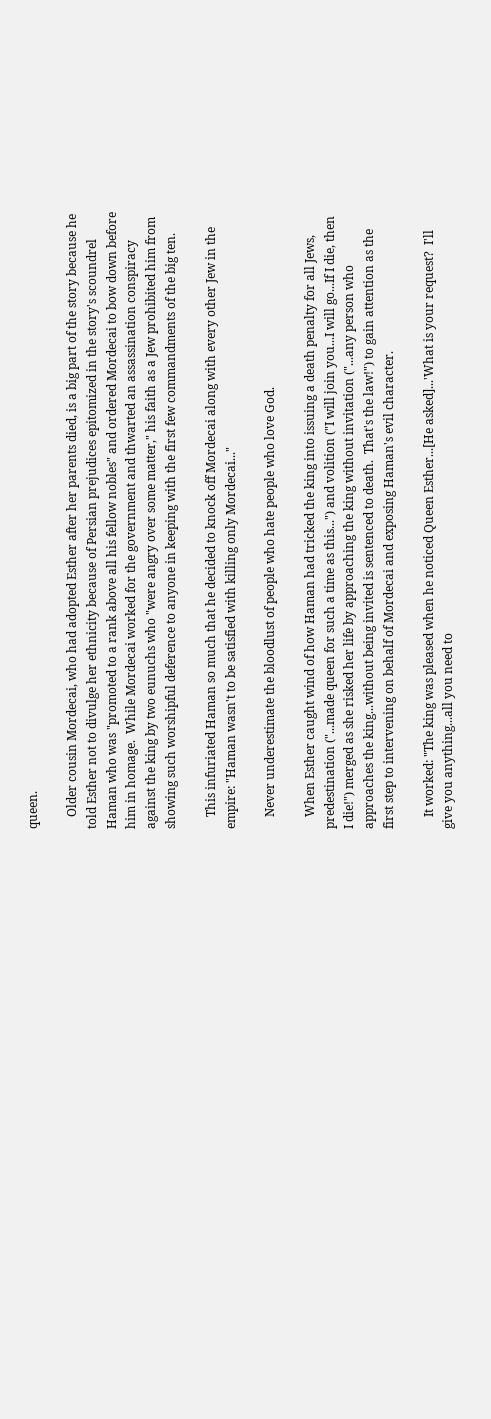queen.

    Older cousin Mordecai, who had adopted Esther after her parents died, is a big part of the story because he told Esther not to divulge her ethnicity because of Persian prejudices epitomized in the story's scoundrel Haman who was "promoted to a rank above all his fellow nobles" and ordered Mordecai to bow down before him in homage.  While Mordecai worked for the government and thwarted an assassination conspiracy against the king by two eunuchs who "were angry over some matter," his faith as a Jew prohibited him from showing such worshipful deference to anyone in keeping with the first few commandments of the big ten.

    This infuriated Haman so much that he decided to knock off Mordecai along with every other Jew in the empire: "Haman wasn't to be satisfied with killing only Mordecai..."

    Never underestimate the bloodlust of people who hate people who love God.

    When Esther caught wind of how Haman had tricked the king into issuing a death penalty for all Jews, predestination ("...made queen for such a time as this...") and volition ("I will join you...I will go...If I die, then I die!") merged as she risked her life by approaching the king without invitation ("...any person who approaches the king...without being invited is sentenced to death.  That's the law!") to gain attention as the first step to intervening on behalf of Mordecai and exposing Haman's evil character.

    It worked: "The king was pleased when he noticed Queen Esther...[He asked]...'What is your request?  I'll give you anything...all you need to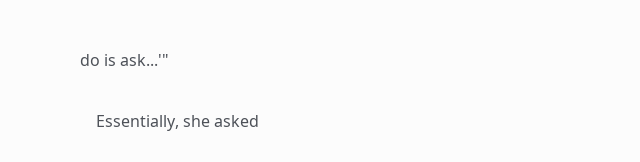do is ask...'"

    Essentially, she asked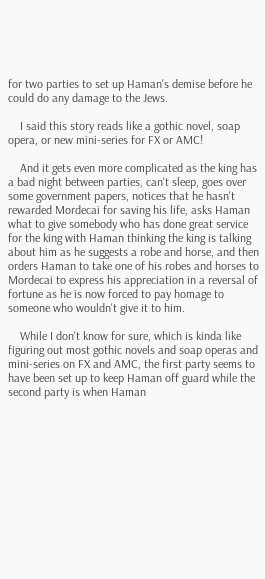for two parties to set up Haman's demise before he could do any damage to the Jews.

    I said this story reads like a gothic novel, soap opera, or new mini-series for FX or AMC!

    And it gets even more complicated as the king has a bad night between parties, can't sleep, goes over some government papers, notices that he hasn't rewarded Mordecai for saving his life, asks Haman what to give somebody who has done great service for the king with Haman thinking the king is talking about him as he suggests a robe and horse, and then orders Haman to take one of his robes and horses to Mordecai to express his appreciation in a reversal of fortune as he is now forced to pay homage to someone who wouldn't give it to him.

    While I don't know for sure, which is kinda like figuring out most gothic novels and soap operas and mini-series on FX and AMC, the first party seems to have been set up to keep Haman off guard while the second party is when Haman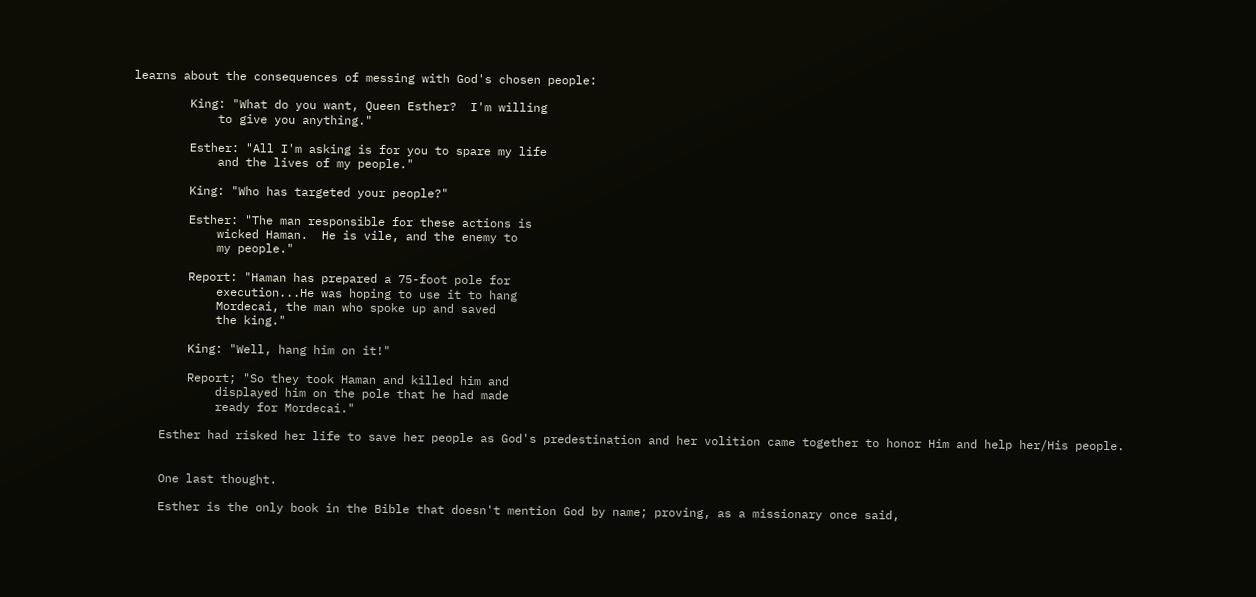learns about the consequences of messing with God's chosen people:

        King: "What do you want, Queen Esther?  I'm willing
            to give you anything."

        Esther: "All I'm asking is for you to spare my life
            and the lives of my people."

        King: "Who has targeted your people?"

        Esther: "The man responsible for these actions is
            wicked Haman.  He is vile, and the enemy to
            my people."

        Report: "Haman has prepared a 75-foot pole for
            execution...He was hoping to use it to hang
            Mordecai, the man who spoke up and saved
            the king."

        King: "Well, hang him on it!"

        Report; "So they took Haman and killed him and
            displayed him on the pole that he had made
            ready for Mordecai."

    Esther had risked her life to save her people as God's predestination and her volition came together to honor Him and help her/His people.


    One last thought.

    Esther is the only book in the Bible that doesn't mention God by name; proving, as a missionary once said,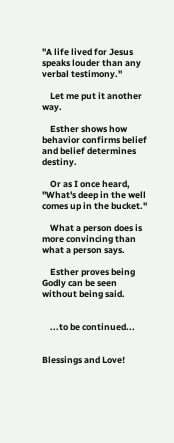"A life lived for Jesus speaks louder than any verbal testimony."

    Let me put it another way.

    Esther shows how behavior confirms belief and belief determines destiny.

    Or as I once heard, "What's deep in the well comes up in the bucket."

    What a person does is more convincing than what a person says.

    Esther proves being Godly can be seen without being said.


    ...to be continued...


Blessings and Love!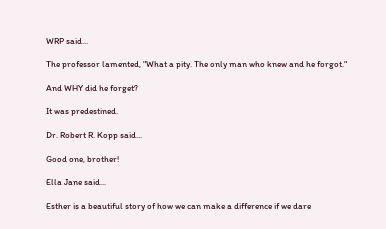WRP said...

The professor lamented, "What a pity. The only man who knew and he forgot."

And WHY did he forget?

It was predestined.

Dr. Robert R. Kopp said...

Good one, brother!

Ella Jane said...

Esther is a beautiful story of how we can make a difference if we dare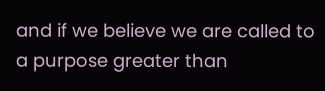and if we believe we are called to a purpose greater than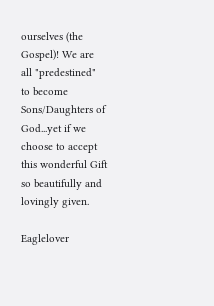ourselves (the Gospel)! We are all "predestined" to become Sons/Daughters of God...yet if we choose to accept this wonderful Gift so beautifully and lovingly given.

Eaglelover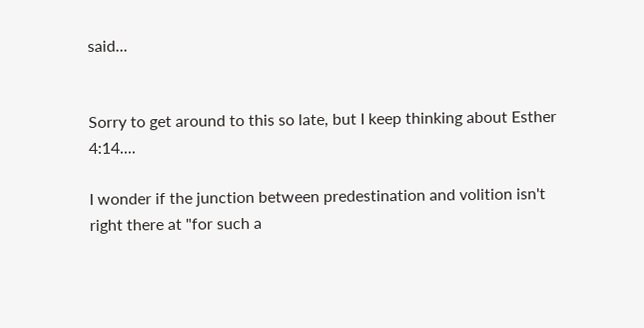said...


Sorry to get around to this so late, but I keep thinking about Esther 4:14....

I wonder if the junction between predestination and volition isn't right there at "for such a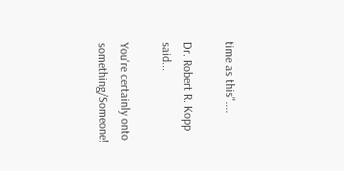time as this"....

Dr. Robert R. Kopp said...

You're certainly onto something/Someone!